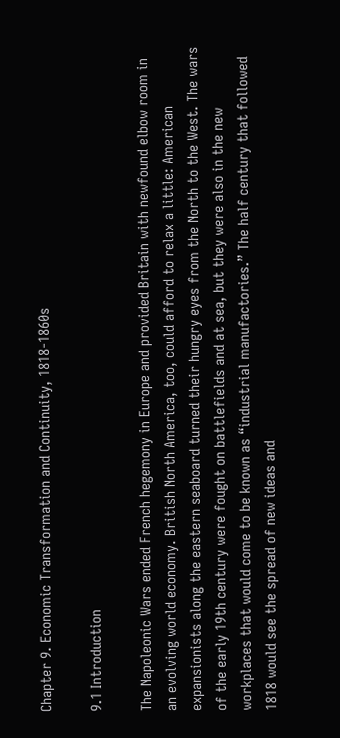Chapter 9. Economic Transformation and Continuity, 1818-1860s

9.1 Introduction

The Napoleonic Wars ended French hegemony in Europe and provided Britain with newfound elbow room in an evolving world economy. British North America, too, could afford to relax a little: American expansionists along the eastern seaboard turned their hungry eyes from the North to the West. The wars of the early 19th century were fought on battlefields and at sea, but they were also in the new workplaces that would come to be known as “industrial manufactories.” The half century that followed 1818 would see the spread of new ideas and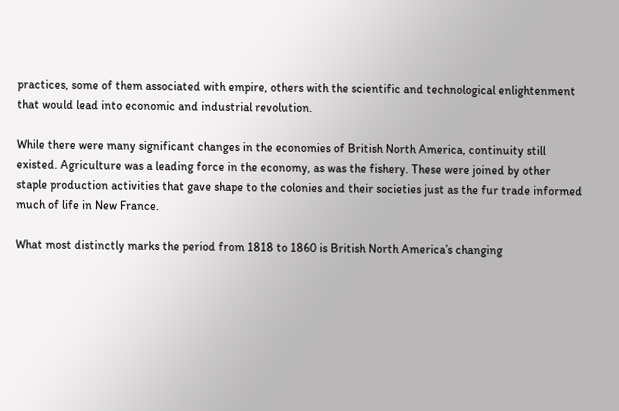practices, some of them associated with empire, others with the scientific and technological enlightenment that would lead into economic and industrial revolution.

While there were many significant changes in the economies of British North America, continuity still existed. Agriculture was a leading force in the economy, as was the fishery. These were joined by other staple production activities that gave shape to the colonies and their societies just as the fur trade informed much of life in New France.

What most distinctly marks the period from 1818 to 1860 is British North America’s changing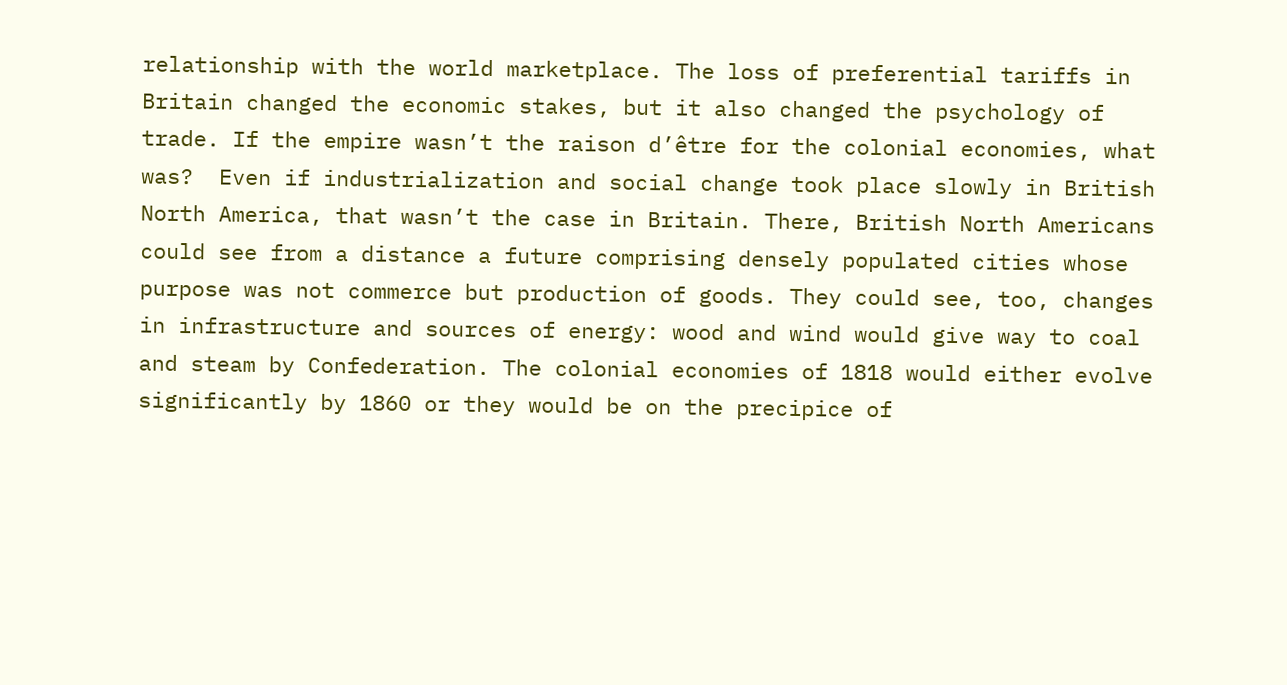relationship with the world marketplace. The loss of preferential tariffs in Britain changed the economic stakes, but it also changed the psychology of trade. If the empire wasn’t the raison d’être for the colonial economies, what was?  Even if industrialization and social change took place slowly in British North America, that wasn’t the case in Britain. There, British North Americans could see from a distance a future comprising densely populated cities whose purpose was not commerce but production of goods. They could see, too, changes in infrastructure and sources of energy: wood and wind would give way to coal and steam by Confederation. The colonial economies of 1818 would either evolve significantly by 1860 or they would be on the precipice of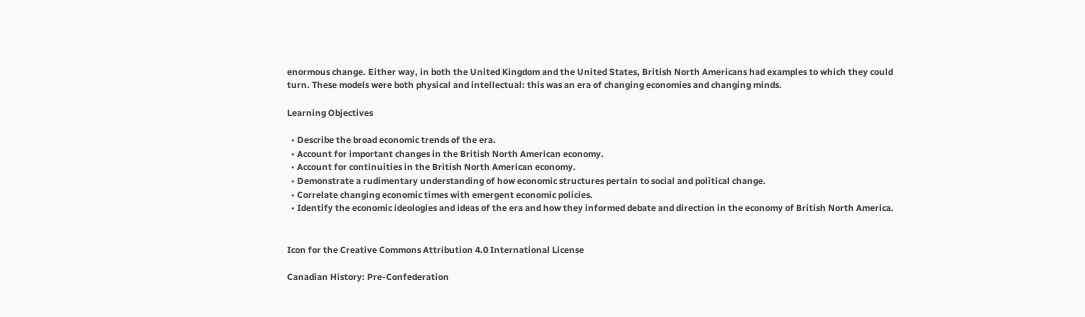enormous change. Either way, in both the United Kingdom and the United States, British North Americans had examples to which they could turn. These models were both physical and intellectual: this was an era of changing economies and changing minds.

Learning Objectives

  • Describe the broad economic trends of the era.
  • Account for important changes in the British North American economy.
  • Account for continuities in the British North American economy.
  • Demonstrate a rudimentary understanding of how economic structures pertain to social and political change.
  • Correlate changing economic times with emergent economic policies.
  • Identify the economic ideologies and ideas of the era and how they informed debate and direction in the economy of British North America.


Icon for the Creative Commons Attribution 4.0 International License

Canadian History: Pre-Confederation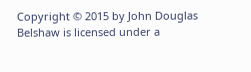Copyright © 2015 by John Douglas Belshaw is licensed under a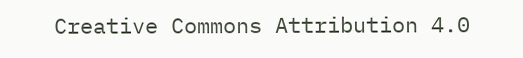Creative Commons Attribution 4.0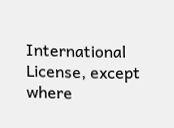International License, except where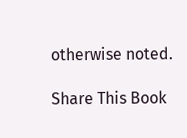otherwise noted.

Share This Book